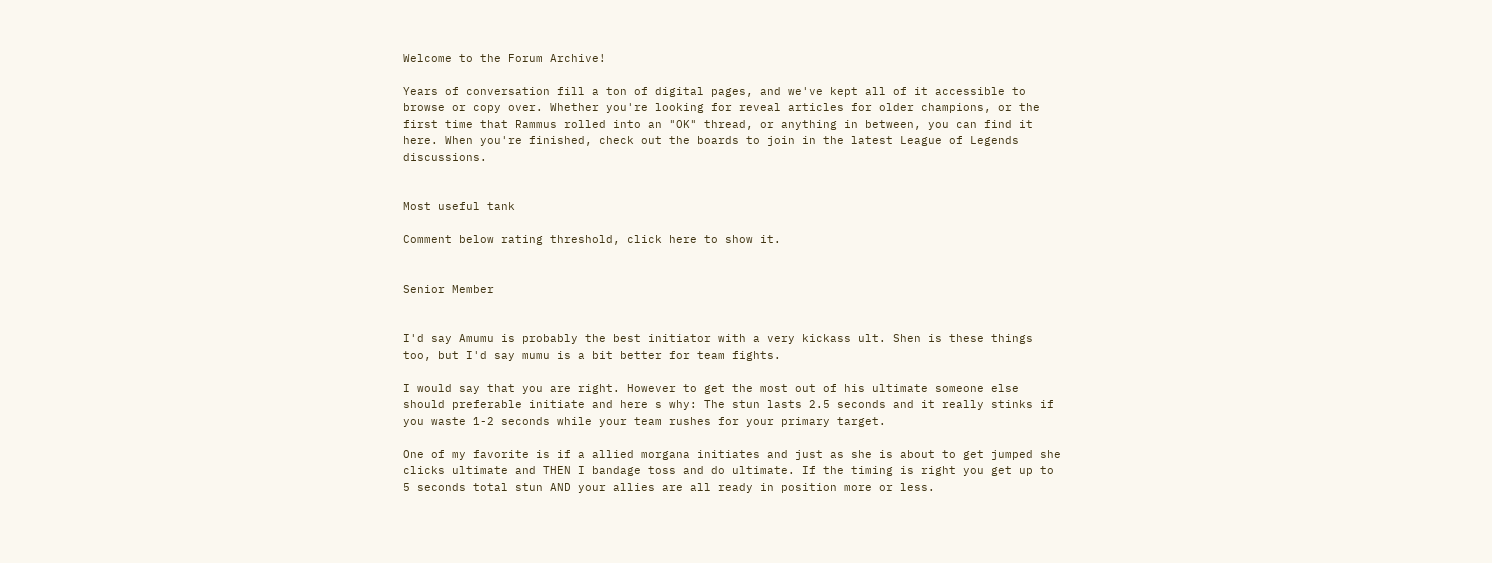Welcome to the Forum Archive!

Years of conversation fill a ton of digital pages, and we've kept all of it accessible to browse or copy over. Whether you're looking for reveal articles for older champions, or the first time that Rammus rolled into an "OK" thread, or anything in between, you can find it here. When you're finished, check out the boards to join in the latest League of Legends discussions.


Most useful tank

Comment below rating threshold, click here to show it.


Senior Member


I'd say Amumu is probably the best initiator with a very kickass ult. Shen is these things too, but I'd say mumu is a bit better for team fights.

I would say that you are right. However to get the most out of his ultimate someone else should preferable initiate and here s why: The stun lasts 2.5 seconds and it really stinks if you waste 1-2 seconds while your team rushes for your primary target.

One of my favorite is if a allied morgana initiates and just as she is about to get jumped she clicks ultimate and THEN I bandage toss and do ultimate. If the timing is right you get up to 5 seconds total stun AND your allies are all ready in position more or less.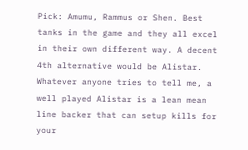Pick: Amumu, Rammus or Shen. Best tanks in the game and they all excel in their own different way. A decent 4th alternative would be Alistar. Whatever anyone tries to tell me, a well played Alistar is a lean mean line backer that can setup kills for your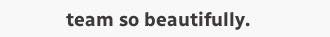team so beautifully.